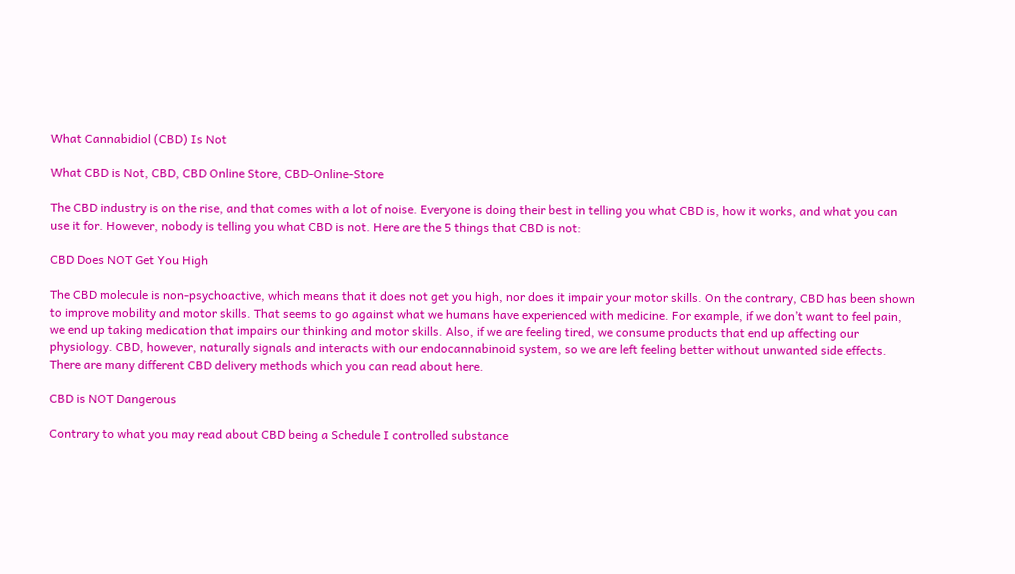What Cannabidiol (CBD) Is Not

What CBD is Not, CBD, CBD Online Store, CBD-Online-Store

The CBD industry is on the rise, and that comes with a lot of noise. Everyone is doing their best in telling you what CBD is, how it works, and what you can use it for. However, nobody is telling you what CBD is not. Here are the 5 things that CBD is not:

CBD Does NOT Get You High

The CBD molecule is non-psychoactive, which means that it does not get you high, nor does it impair your motor skills. On the contrary, CBD has been shown to improve mobility and motor skills. That seems to go against what we humans have experienced with medicine. For example, if we don’t want to feel pain, we end up taking medication that impairs our thinking and motor skills. Also, if we are feeling tired, we consume products that end up affecting our physiology. CBD, however, naturally signals and interacts with our endocannabinoid system, so we are left feeling better without unwanted side effects. There are many different CBD delivery methods which you can read about here.

CBD is NOT Dangerous

Contrary to what you may read about CBD being a Schedule I controlled substance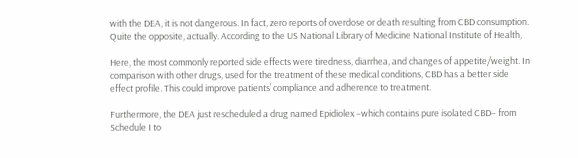with the DEA, it is not dangerous. In fact, zero reports of overdose or death resulting from CBD consumption. Quite the opposite, actually. According to the US National Library of Medicine National Institute of Health,

Here, the most commonly reported side effects were tiredness, diarrhea, and changes of appetite/weight. In comparison with other drugs, used for the treatment of these medical conditions, CBD has a better side effect profile. This could improve patients’ compliance and adherence to treatment.

Furthermore, the DEA just rescheduled a drug named Epidiolex –which contains pure isolated CBD– from Schedule I to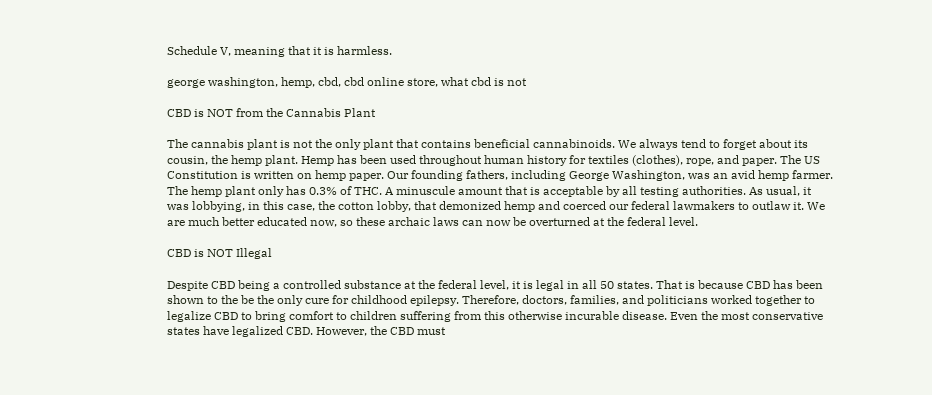Schedule V, meaning that it is harmless.

george washington, hemp, cbd, cbd online store, what cbd is not

CBD is NOT from the Cannabis Plant

The cannabis plant is not the only plant that contains beneficial cannabinoids. We always tend to forget about its cousin, the hemp plant. Hemp has been used throughout human history for textiles (clothes), rope, and paper. The US Constitution is written on hemp paper. Our founding fathers, including George Washington, was an avid hemp farmer. The hemp plant only has 0.3% of THC. A minuscule amount that is acceptable by all testing authorities. As usual, it was lobbying, in this case, the cotton lobby, that demonized hemp and coerced our federal lawmakers to outlaw it. We are much better educated now, so these archaic laws can now be overturned at the federal level.

CBD is NOT Illegal

Despite CBD being a controlled substance at the federal level, it is legal in all 50 states. That is because CBD has been shown to the be the only cure for childhood epilepsy. Therefore, doctors, families, and politicians worked together to legalize CBD to bring comfort to children suffering from this otherwise incurable disease. Even the most conservative states have legalized CBD. However, the CBD must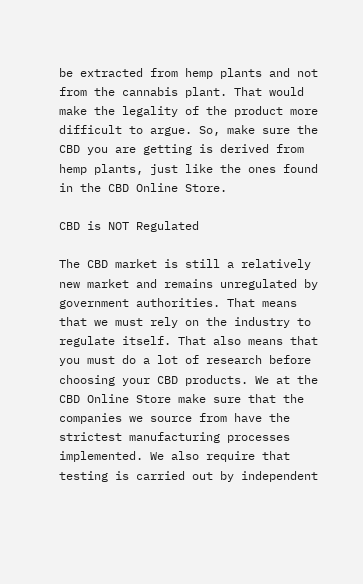be extracted from hemp plants and not from the cannabis plant. That would make the legality of the product more difficult to argue. So, make sure the CBD you are getting is derived from hemp plants, just like the ones found in the CBD Online Store.

CBD is NOT Regulated

The CBD market is still a relatively new market and remains unregulated by government authorities. That means that we must rely on the industry to regulate itself. That also means that you must do a lot of research before choosing your CBD products. We at the CBD Online Store make sure that the companies we source from have the strictest manufacturing processes implemented. We also require that testing is carried out by independent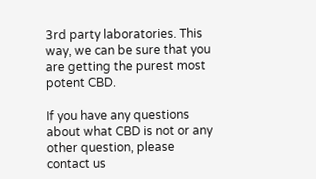3rd party laboratories. This way, we can be sure that you are getting the purest most potent CBD.

If you have any questions about what CBD is not or any other question, please contact us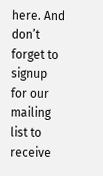here. And don’t forget to signup for our mailing list to receive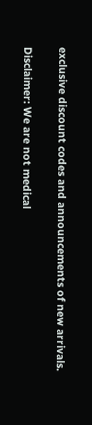exclusive discount codes and announcements of new arrivals.

Disclaimer: We are not medical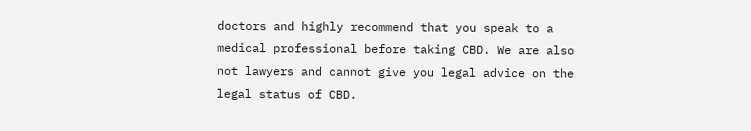doctors and highly recommend that you speak to a medical professional before taking CBD. We are also not lawyers and cannot give you legal advice on the legal status of CBD.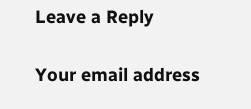Leave a Reply

Your email address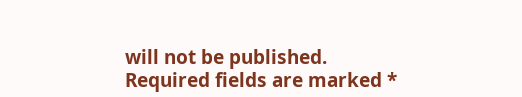will not be published. Required fields are marked *